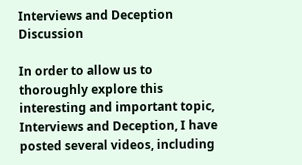Interviews and Deception Discussion

In order to allow us to thoroughly explore this interesting and important topic, Interviews and Deception, I have posted several videos, including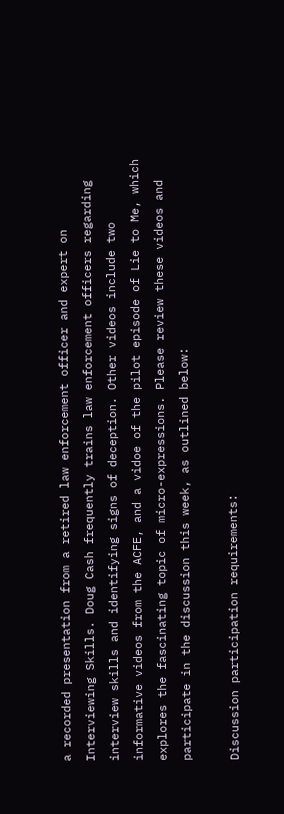a recorded presentation from a retired law enforcement officer and expert on Interviewing Skills. Doug Cash frequently trains law enforcement officers regarding interview skills and identifying signs of deception. Other videos include two informative videos from the ACFE, and a vidoe of the pilot episode of Lie to Me, which explores the fascinating topic of micro-expressions. Please review these videos and participate in the discussion this week, as outlined below:

Discussion participation requirements: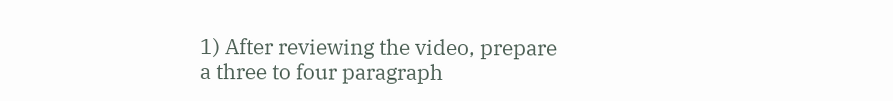1) After reviewing the video, prepare a three to four paragraph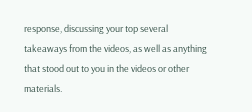response, discussing your top several takeaways from the videos, as well as anything that stood out to you in the videos or other materials.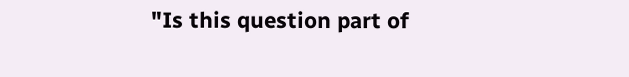"Is this question part of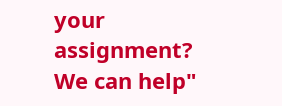your assignment? We can help"